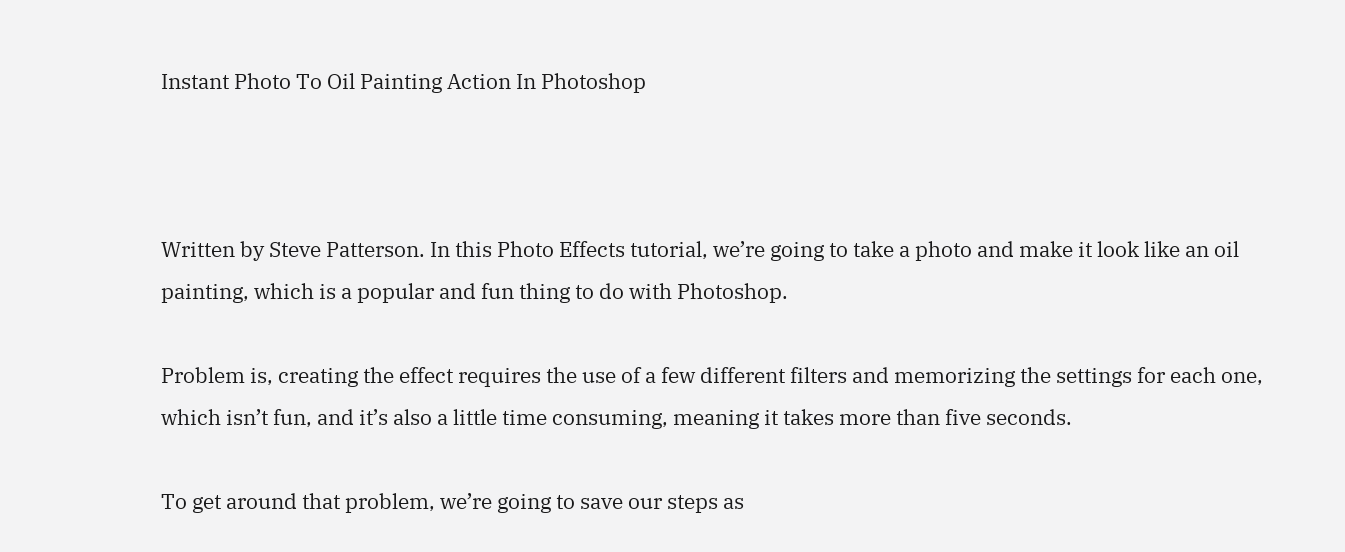Instant Photo To Oil Painting Action In Photoshop



Written by Steve Patterson. In this Photo Effects tutorial, we’re going to take a photo and make it look like an oil painting, which is a popular and fun thing to do with Photoshop.

Problem is, creating the effect requires the use of a few different filters and memorizing the settings for each one, which isn’t fun, and it’s also a little time consuming, meaning it takes more than five seconds.

To get around that problem, we’re going to save our steps as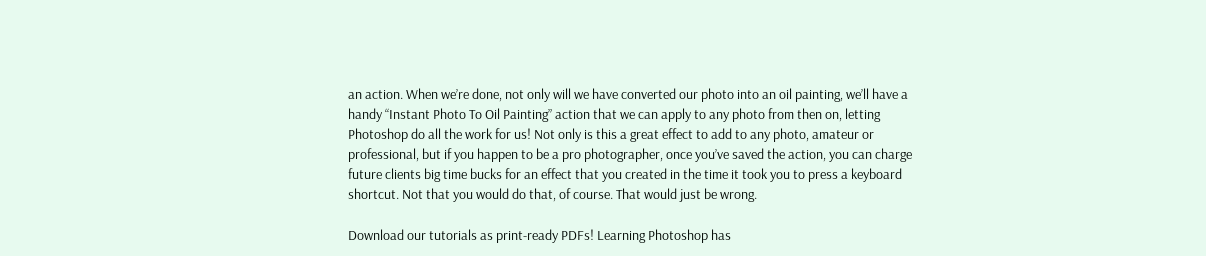an action. When we’re done, not only will we have converted our photo into an oil painting, we’ll have a handy “Instant Photo To Oil Painting” action that we can apply to any photo from then on, letting Photoshop do all the work for us! Not only is this a great effect to add to any photo, amateur or professional, but if you happen to be a pro photographer, once you’ve saved the action, you can charge future clients big time bucks for an effect that you created in the time it took you to press a keyboard shortcut. Not that you would do that, of course. That would just be wrong.

Download our tutorials as print-ready PDFs! Learning Photoshop has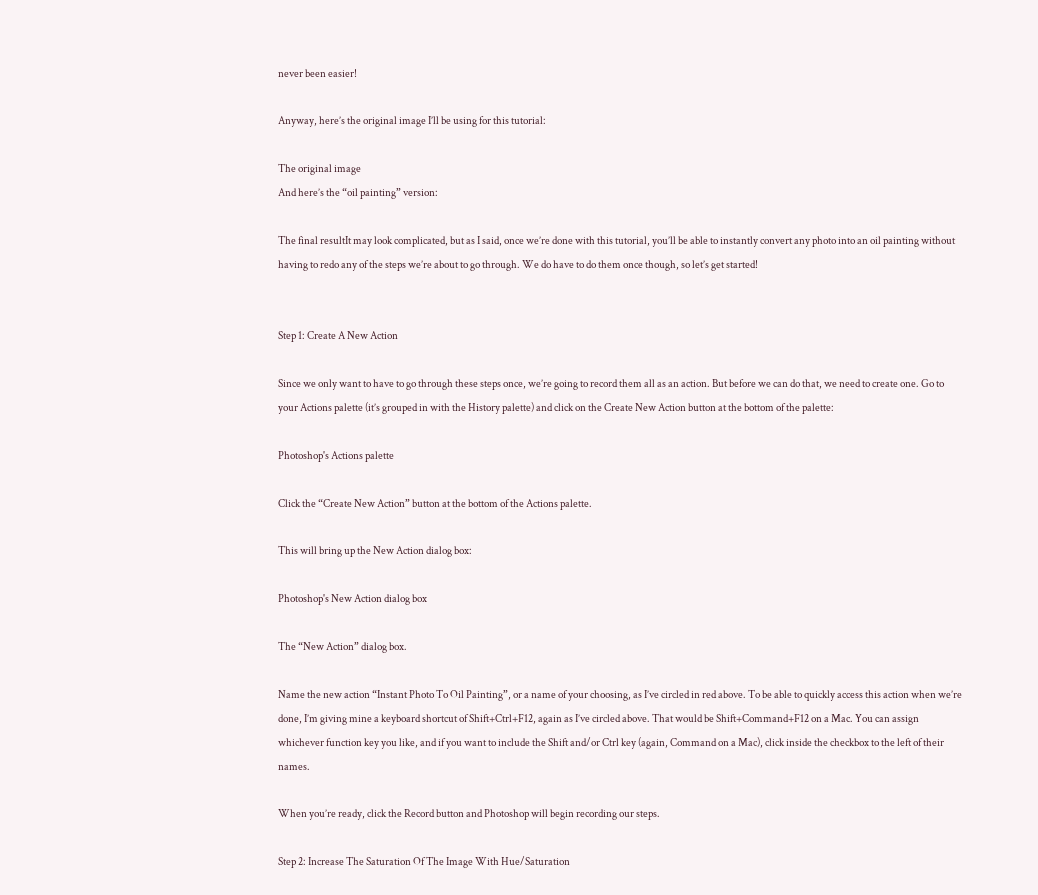never been easier!

Anyway, here’s the original image I’ll be using for this tutorial:

The original image
And here’s the “oil painting” version:

The final resultIt may look complicated, but as I said, once we’re done with this tutorial, you’ll be able to instantly convert any photo into an oil painting without having to redo any of the steps we’re about to go through. We do have to do them once though, so let’s get started!


Step 1: Create A New Action

Since we only want to have to go through these steps once, we’re going to record them all as an action. But before we can do that, we need to create one. Go to your Actions palette (it’s grouped in with the History palette) and click on the Create New Action button at the bottom of the palette:

Photoshop's Actions palette

Click the “Create New Action” button at the bottom of the Actions palette.

This will bring up the New Action dialog box:

Photoshop's New Action dialog box

The “New Action” dialog box.

Name the new action “Instant Photo To Oil Painting”, or a name of your choosing, as I’ve circled in red above. To be able to quickly access this action when we’re done, I’m giving mine a keyboard shortcut of Shift+Ctrl+F12, again as I’ve circled above. That would be Shift+Command+F12 on a Mac. You can assign whichever function key you like, and if you want to include the Shift and/or Ctrl key (again, Command on a Mac), click inside the checkbox to the left of their names.

When you’re ready, click the Record button and Photoshop will begin recording our steps.

Step 2: Increase The Saturation Of The Image With Hue/Saturation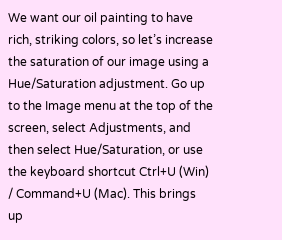We want our oil painting to have rich, striking colors, so let’s increase the saturation of our image using a Hue/Saturation adjustment. Go up to the Image menu at the top of the screen, select Adjustments, and then select Hue/Saturation, or use the keyboard shortcut Ctrl+U (Win) / Command+U (Mac). This brings up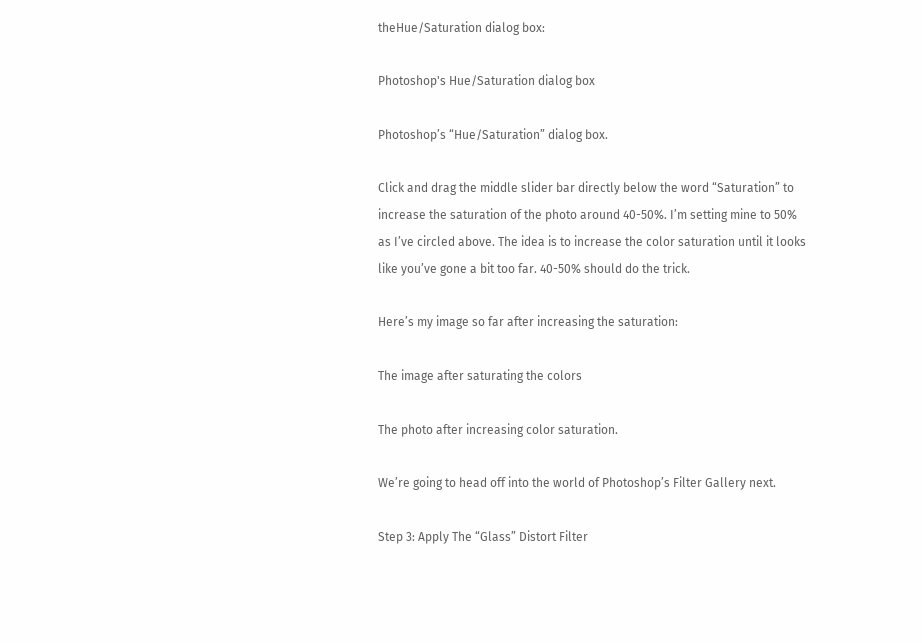theHue/Saturation dialog box:

Photoshop's Hue/Saturation dialog box

Photoshop’s “Hue/Saturation” dialog box.

Click and drag the middle slider bar directly below the word “Saturation” to increase the saturation of the photo around 40-50%. I’m setting mine to 50% as I’ve circled above. The idea is to increase the color saturation until it looks like you’ve gone a bit too far. 40-50% should do the trick.

Here’s my image so far after increasing the saturation:

The image after saturating the colors

The photo after increasing color saturation.

We’re going to head off into the world of Photoshop’s Filter Gallery next.

Step 3: Apply The “Glass” Distort Filter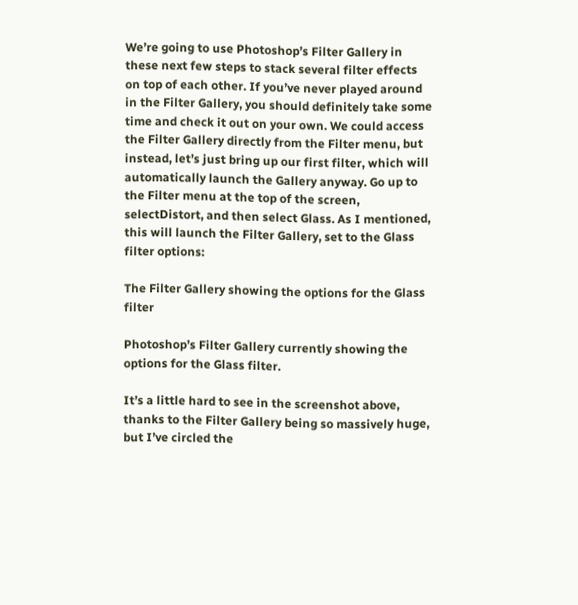We’re going to use Photoshop’s Filter Gallery in these next few steps to stack several filter effects on top of each other. If you’ve never played around in the Filter Gallery, you should definitely take some time and check it out on your own. We could access the Filter Gallery directly from the Filter menu, but instead, let’s just bring up our first filter, which will automatically launch the Gallery anyway. Go up to the Filter menu at the top of the screen, selectDistort, and then select Glass. As I mentioned, this will launch the Filter Gallery, set to the Glass filter options:

The Filter Gallery showing the options for the Glass filter

Photoshop’s Filter Gallery currently showing the options for the Glass filter.

It’s a little hard to see in the screenshot above, thanks to the Filter Gallery being so massively huge, but I’ve circled the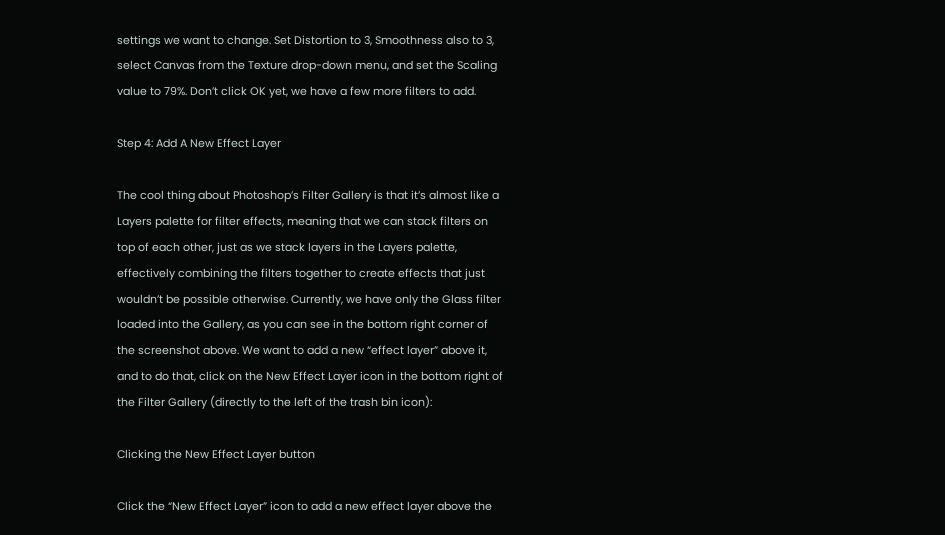settings we want to change. Set Distortion to 3, Smoothness also to 3, select Canvas from the Texture drop-down menu, and set the Scaling value to 79%. Don’t click OK yet, we have a few more filters to add.

Step 4: Add A New Effect Layer

The cool thing about Photoshop’s Filter Gallery is that it’s almost like a Layers palette for filter effects, meaning that we can stack filters on top of each other, just as we stack layers in the Layers palette, effectively combining the filters together to create effects that just wouldn’t be possible otherwise. Currently, we have only the Glass filter loaded into the Gallery, as you can see in the bottom right corner of the screenshot above. We want to add a new “effect layer” above it, and to do that, click on the New Effect Layer icon in the bottom right of the Filter Gallery (directly to the left of the trash bin icon):

Clicking the New Effect Layer button

Click the “New Effect Layer” icon to add a new effect layer above the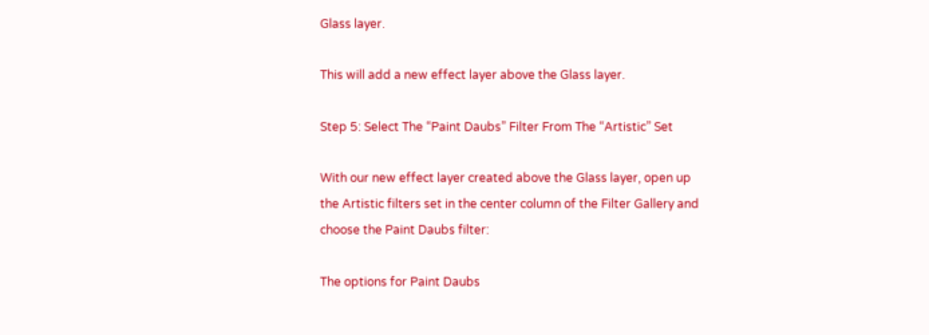Glass layer.

This will add a new effect layer above the Glass layer.

Step 5: Select The “Paint Daubs” Filter From The “Artistic” Set

With our new effect layer created above the Glass layer, open up the Artistic filters set in the center column of the Filter Gallery and choose the Paint Daubs filter:

The options for Paint Daubs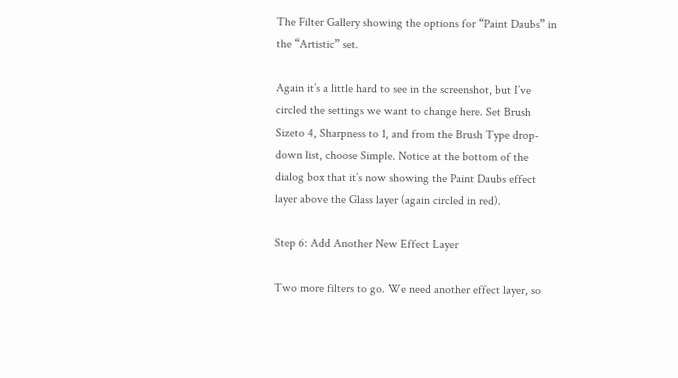The Filter Gallery showing the options for “Paint Daubs” in the “Artistic” set.

Again it’s a little hard to see in the screenshot, but I’ve circled the settings we want to change here. Set Brush Sizeto 4, Sharpness to 1, and from the Brush Type drop-down list, choose Simple. Notice at the bottom of the dialog box that it’s now showing the Paint Daubs effect layer above the Glass layer (again circled in red).

Step 6: Add Another New Effect Layer

Two more filters to go. We need another effect layer, so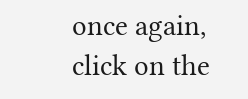once again, click on the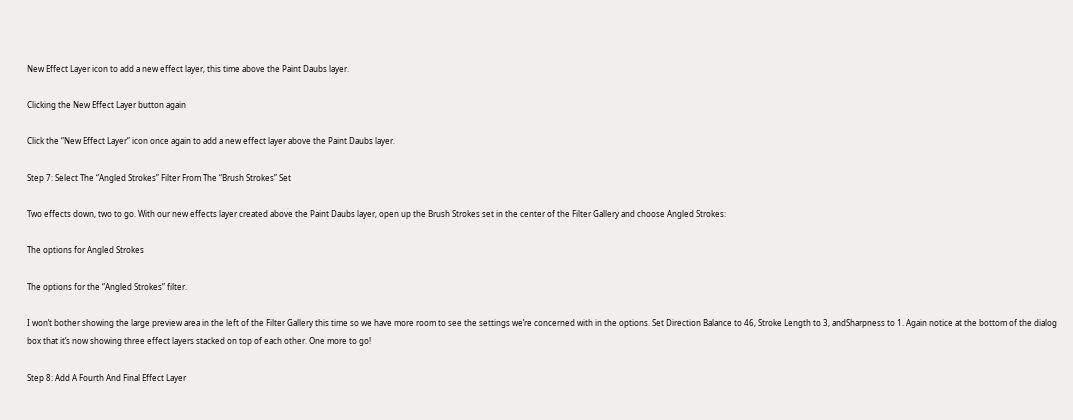New Effect Layer icon to add a new effect layer, this time above the Paint Daubs layer.

Clicking the New Effect Layer button again

Click the “New Effect Layer” icon once again to add a new effect layer above the Paint Daubs layer.

Step 7: Select The “Angled Strokes” Filter From The “Brush Strokes” Set

Two effects down, two to go. With our new effects layer created above the Paint Daubs layer, open up the Brush Strokes set in the center of the Filter Gallery and choose Angled Strokes:

The options for Angled Strokes

The options for the “Angled Strokes” filter.

I won’t bother showing the large preview area in the left of the Filter Gallery this time so we have more room to see the settings we’re concerned with in the options. Set Direction Balance to 46, Stroke Length to 3, andSharpness to 1. Again notice at the bottom of the dialog box that it’s now showing three effect layers stacked on top of each other. One more to go!

Step 8: Add A Fourth And Final Effect Layer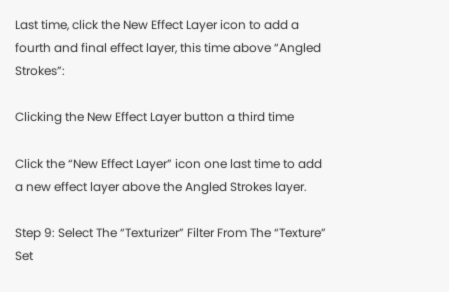Last time, click the New Effect Layer icon to add a fourth and final effect layer, this time above “Angled Strokes”:

Clicking the New Effect Layer button a third time

Click the “New Effect Layer” icon one last time to add a new effect layer above the Angled Strokes layer.

Step 9: Select The “Texturizer” Filter From The “Texture” Set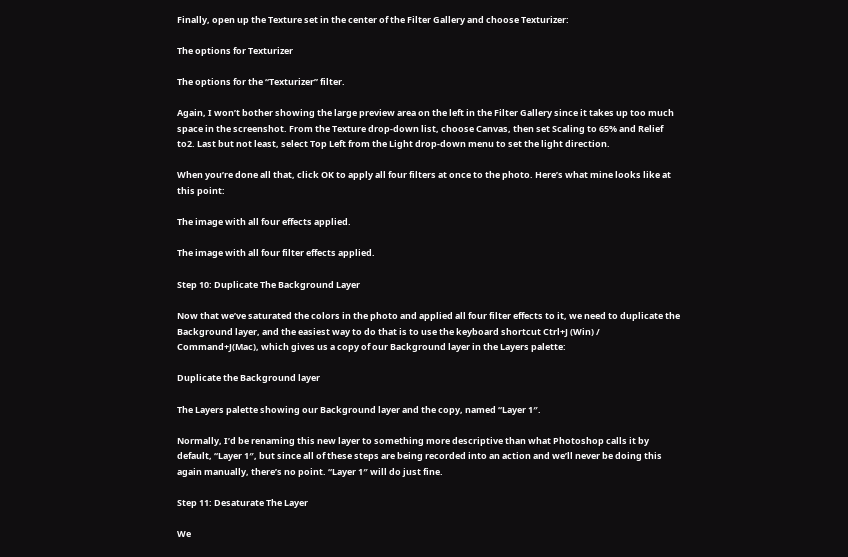Finally, open up the Texture set in the center of the Filter Gallery and choose Texturizer:

The options for Texturizer

The options for the “Texturizer” filter.

Again, I won’t bother showing the large preview area on the left in the Filter Gallery since it takes up too much space in the screenshot. From the Texture drop-down list, choose Canvas, then set Scaling to 65% and Relief to2. Last but not least, select Top Left from the Light drop-down menu to set the light direction.

When you’re done all that, click OK to apply all four filters at once to the photo. Here’s what mine looks like at this point:

The image with all four effects applied.

The image with all four filter effects applied.

Step 10: Duplicate The Background Layer

Now that we’ve saturated the colors in the photo and applied all four filter effects to it, we need to duplicate the Background layer, and the easiest way to do that is to use the keyboard shortcut Ctrl+J (Win) / Command+J(Mac), which gives us a copy of our Background layer in the Layers palette:

Duplicate the Background layer

The Layers palette showing our Background layer and the copy, named “Layer 1″.

Normally, I’d be renaming this new layer to something more descriptive than what Photoshop calls it by default, “Layer 1″, but since all of these steps are being recorded into an action and we’ll never be doing this again manually, there’s no point. “Layer 1″ will do just fine.

Step 11: Desaturate The Layer

We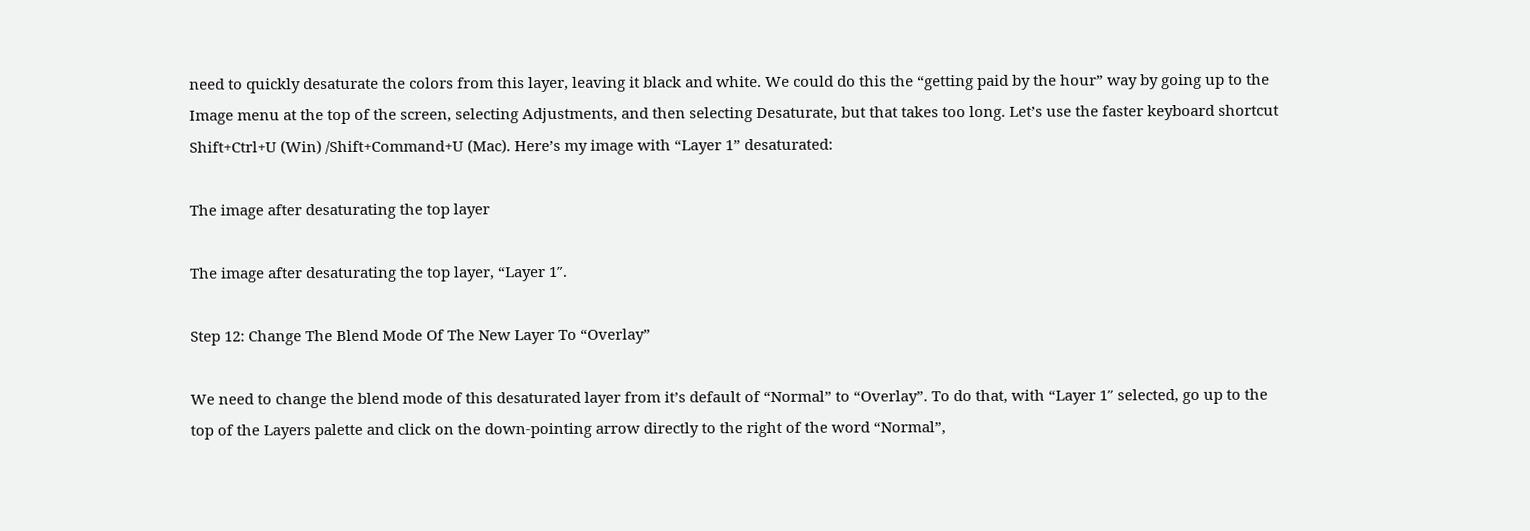need to quickly desaturate the colors from this layer, leaving it black and white. We could do this the “getting paid by the hour” way by going up to the Image menu at the top of the screen, selecting Adjustments, and then selecting Desaturate, but that takes too long. Let’s use the faster keyboard shortcut Shift+Ctrl+U (Win) /Shift+Command+U (Mac). Here’s my image with “Layer 1” desaturated:

The image after desaturating the top layer

The image after desaturating the top layer, “Layer 1″.

Step 12: Change The Blend Mode Of The New Layer To “Overlay”

We need to change the blend mode of this desaturated layer from it’s default of “Normal” to “Overlay”. To do that, with “Layer 1″ selected, go up to the top of the Layers palette and click on the down-pointing arrow directly to the right of the word “Normal”,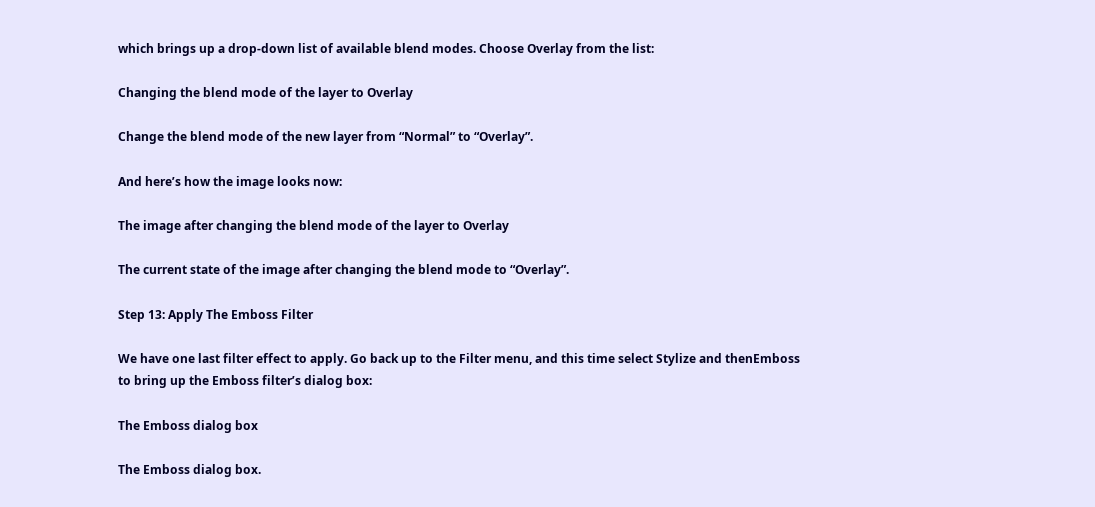which brings up a drop-down list of available blend modes. Choose Overlay from the list:

Changing the blend mode of the layer to Overlay

Change the blend mode of the new layer from “Normal” to “Overlay”.

And here’s how the image looks now:

The image after changing the blend mode of the layer to Overlay

The current state of the image after changing the blend mode to “Overlay”.

Step 13: Apply The Emboss Filter

We have one last filter effect to apply. Go back up to the Filter menu, and this time select Stylize and thenEmboss to bring up the Emboss filter’s dialog box:

The Emboss dialog box

The Emboss dialog box.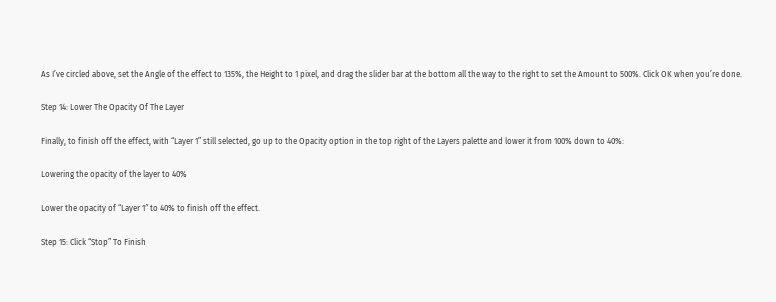As I’ve circled above, set the Angle of the effect to 135%, the Height to 1 pixel, and drag the slider bar at the bottom all the way to the right to set the Amount to 500%. Click OK when you’re done.

Step 14: Lower The Opacity Of The Layer

Finally, to finish off the effect, with “Layer 1” still selected, go up to the Opacity option in the top right of the Layers palette and lower it from 100% down to 40%:

Lowering the opacity of the layer to 40%

Lower the opacity of “Layer 1″ to 40% to finish off the effect.

Step 15: Click “Stop” To Finish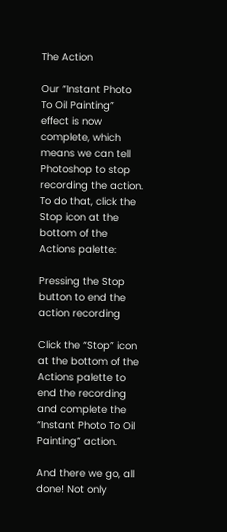The Action

Our “Instant Photo To Oil Painting” effect is now complete, which means we can tell Photoshop to stop recording the action. To do that, click the Stop icon at the bottom of the Actions palette:

Pressing the Stop button to end the action recording

Click the “Stop” icon at the bottom of the Actions palette to end the recording and complete the “Instant Photo To Oil Painting” action.

And there we go, all done! Not only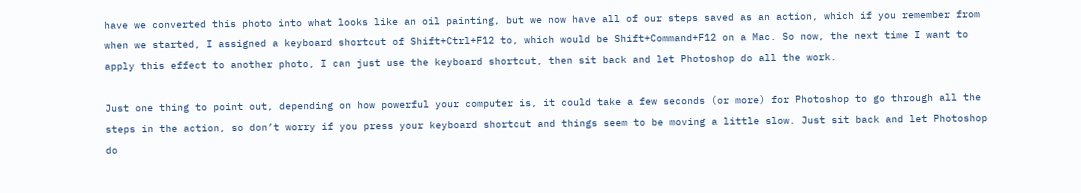have we converted this photo into what looks like an oil painting, but we now have all of our steps saved as an action, which if you remember from when we started, I assigned a keyboard shortcut of Shift+Ctrl+F12 to, which would be Shift+Command+F12 on a Mac. So now, the next time I want to apply this effect to another photo, I can just use the keyboard shortcut, then sit back and let Photoshop do all the work.

Just one thing to point out, depending on how powerful your computer is, it could take a few seconds (or more) for Photoshop to go through all the steps in the action, so don’t worry if you press your keyboard shortcut and things seem to be moving a little slow. Just sit back and let Photoshop do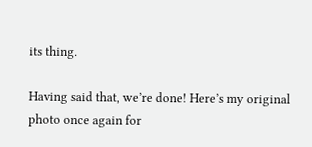its thing.

Having said that, we’re done! Here’s my original photo once again for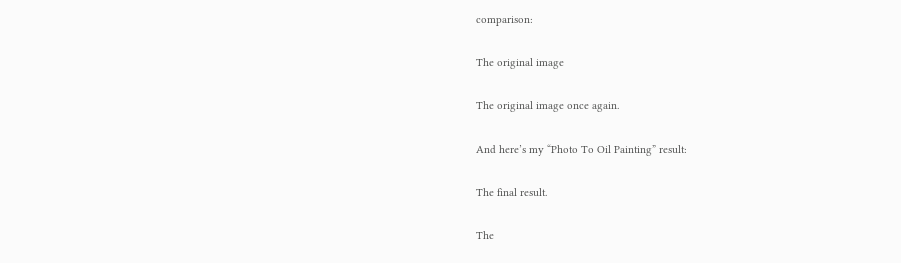comparison:

The original image

The original image once again.

And here’s my “Photo To Oil Painting” result:

The final result.

The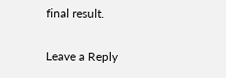final result.

Leave a Reply